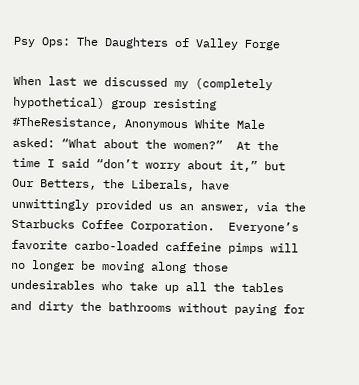Psy Ops: The Daughters of Valley Forge

When last we discussed my (completely hypothetical) group resisting #TheResistance, Anonymous White Male asked: “What about the women?”  At the time I said “don’t worry about it,” but Our Betters, the Liberals, have unwittingly provided us an answer, via the Starbucks Coffee Corporation.  Everyone’s favorite carbo-loaded caffeine pimps will no longer be moving along those undesirables who take up all the tables and dirty the bathrooms without paying for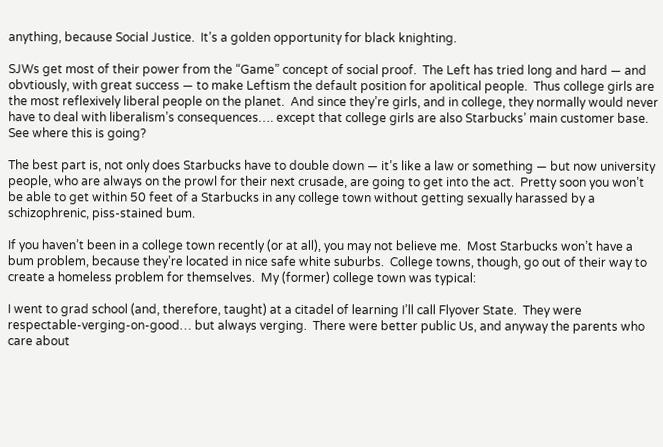anything, because Social Justice.  It’s a golden opportunity for black knighting.

SJWs get most of their power from the “Game” concept of social proof.  The Left has tried long and hard — and obvtiously, with great success — to make Leftism the default position for apolitical people.  Thus college girls are the most reflexively liberal people on the planet.  And since they’re girls, and in college, they normally would never have to deal with liberalism’s consequences…. except that college girls are also Starbucks’ main customer base.  See where this is going?

The best part is, not only does Starbucks have to double down — it’s like a law or something — but now university people, who are always on the prowl for their next crusade, are going to get into the act.  Pretty soon you won’t be able to get within 50 feet of a Starbucks in any college town without getting sexually harassed by a schizophrenic, piss-stained bum.

If you haven’t been in a college town recently (or at all), you may not believe me.  Most Starbucks won’t have a bum problem, because they’re located in nice safe white suburbs.  College towns, though, go out of their way to create a homeless problem for themselves.  My (former) college town was typical:

I went to grad school (and, therefore, taught) at a citadel of learning I’ll call Flyover State.  They were respectable-verging-on-good… but always verging.  There were better public Us, and anyway the parents who care about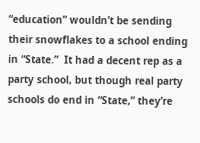“education” wouldn’t be sending their snowflakes to a school ending in “State.”  It had a decent rep as a party school, but though real party schools do end in “State,” they’re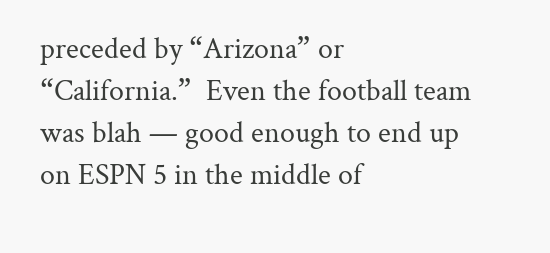preceded by “Arizona” or “California.”  Even the football team was blah — good enough to end up on ESPN 5 in the middle of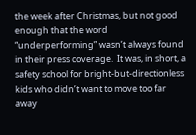the week after Christmas, but not good enough that the word “underperforming” wasn’t always found in their press coverage.  It was, in short, a safety school for bright-but-directionless kids who didn’t want to move too far away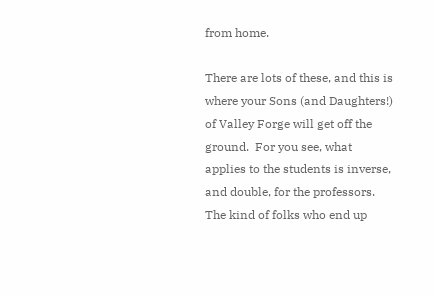from home.

There are lots of these, and this is where your Sons (and Daughters!) of Valley Forge will get off the ground.  For you see, what applies to the students is inverse, and double, for the professors.  The kind of folks who end up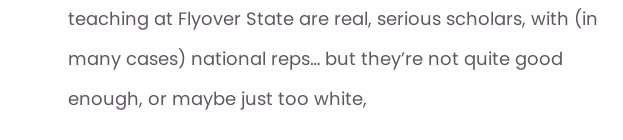teaching at Flyover State are real, serious scholars, with (in many cases) national reps… but they’re not quite good enough, or maybe just too white,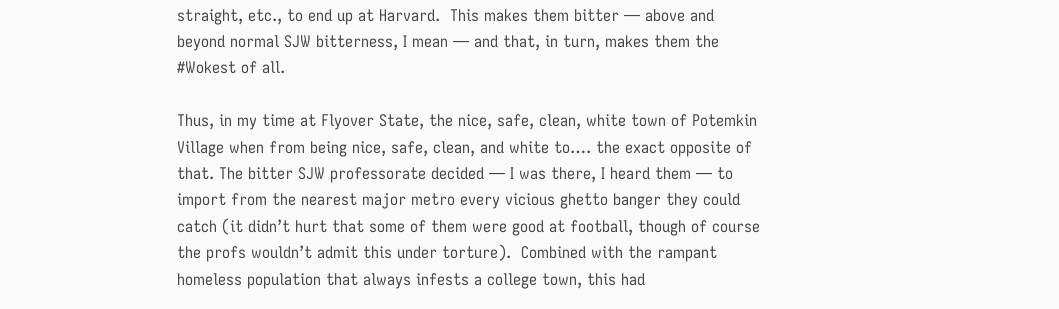straight, etc., to end up at Harvard.  This makes them bitter — above and beyond normal SJW bitterness, I mean — and that, in turn, makes them the #Wokest of all.

Thus, in my time at Flyover State, the nice, safe, clean, white town of Potemkin Village when from being nice, safe, clean, and white to…. the exact opposite of that. The bitter SJW professorate decided — I was there, I heard them — to import from the nearest major metro every vicious ghetto banger they could catch (it didn’t hurt that some of them were good at football, though of course the profs wouldn’t admit this under torture).  Combined with the rampant homeless population that always infests a college town, this had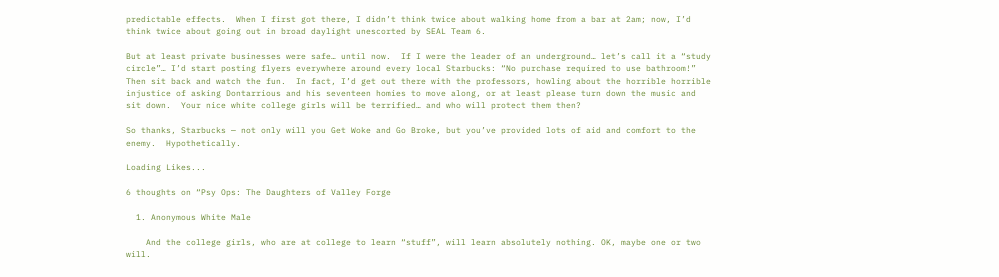predictable effects.  When I first got there, I didn’t think twice about walking home from a bar at 2am; now, I’d think twice about going out in broad daylight unescorted by SEAL Team 6.

But at least private businesses were safe… until now.  If I were the leader of an underground… let’s call it a “study circle”… I’d start posting flyers everywhere around every local Starbucks: “No purchase required to use bathroom!”  Then sit back and watch the fun.  In fact, I’d get out there with the professors, howling about the horrible horrible injustice of asking Dontarrious and his seventeen homies to move along, or at least please turn down the music and sit down.  Your nice white college girls will be terrified… and who will protect them then?

So thanks, Starbucks — not only will you Get Woke and Go Broke, but you’ve provided lots of aid and comfort to the enemy.  Hypothetically.

Loading Likes...

6 thoughts on “Psy Ops: The Daughters of Valley Forge

  1. Anonymous White Male

    And the college girls, who are at college to learn “stuff”, will learn absolutely nothing. OK, maybe one or two will.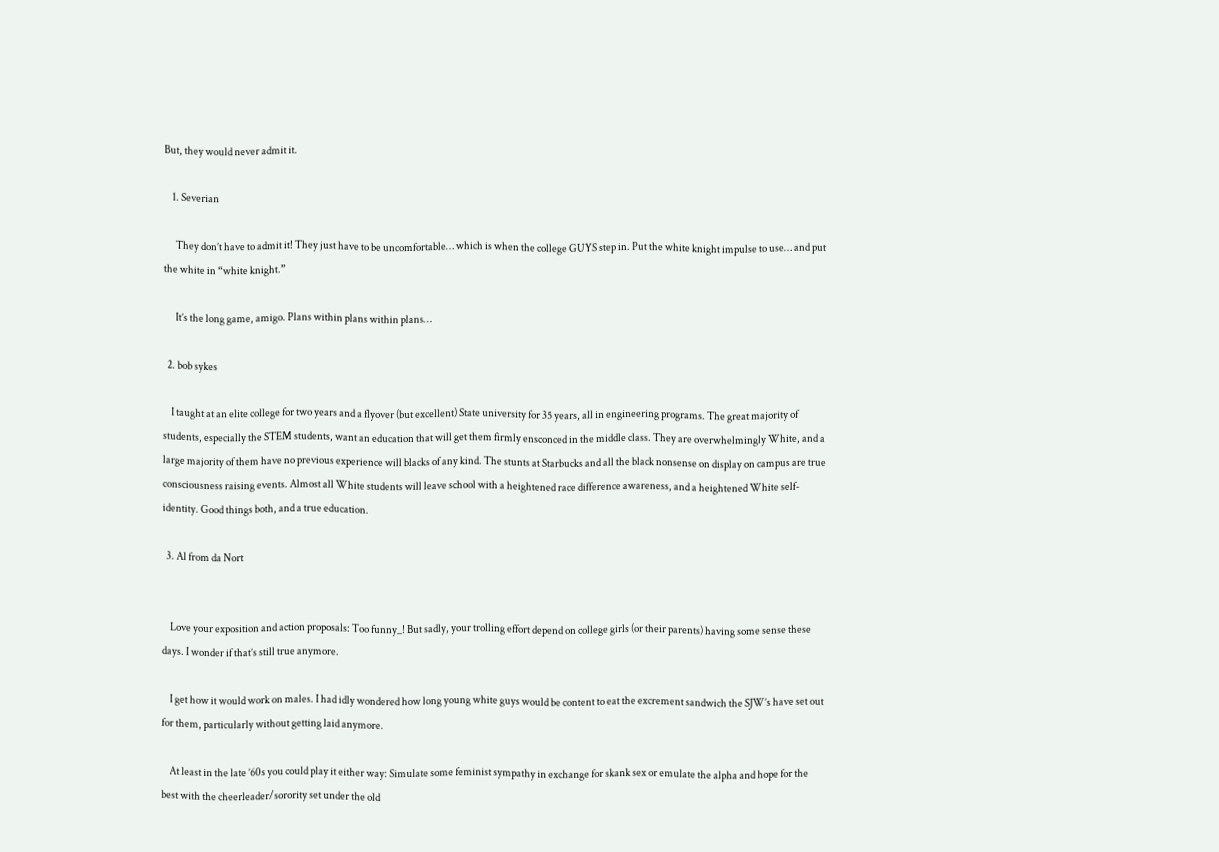But, they would never admit it.

    1. Severian

      They don’t have to admit it! They just have to be uncomfortable… which is when the college GUYS step in. Put the white knight impulse to use… and put the white in “white knight.”

      It’s the long game, amigo. Plans within plans within plans…

  2. bob sykes

    I taught at an elite college for two years and a flyover (but excellent) State university for 35 years, all in engineering programs. The great majority of students, especially the STEM students, want an education that will get them firmly ensconced in the middle class. They are overwhelmingly White, and a large majority of them have no previous experience will blacks of any kind. The stunts at Starbucks and all the black nonsense on display on campus are true consciousness raising events. Almost all White students will leave school with a heightened race difference awareness, and a heightened White self-identity. Good things both, and a true education.

  3. Al from da Nort


    Love your exposition and action proposals: Too funny_! But sadly, your trolling effort depend on college girls (or their parents) having some sense these days. I wonder if that’s still true anymore.

    I get how it would work on males. I had idly wondered how long young white guys would be content to eat the excrement sandwich the SJW’s have set out for them, particularly without getting laid anymore.

    At least in the late ’60s you could play it either way: Simulate some feminist sympathy in exchange for skank sex or emulate the alpha and hope for the best with the cheerleader/sorority set under the old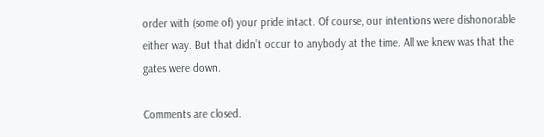order with (some of) your pride intact. Of course, our intentions were dishonorable either way. But that didn’t occur to anybody at the time. All we knew was that the gates were down.

Comments are closed.